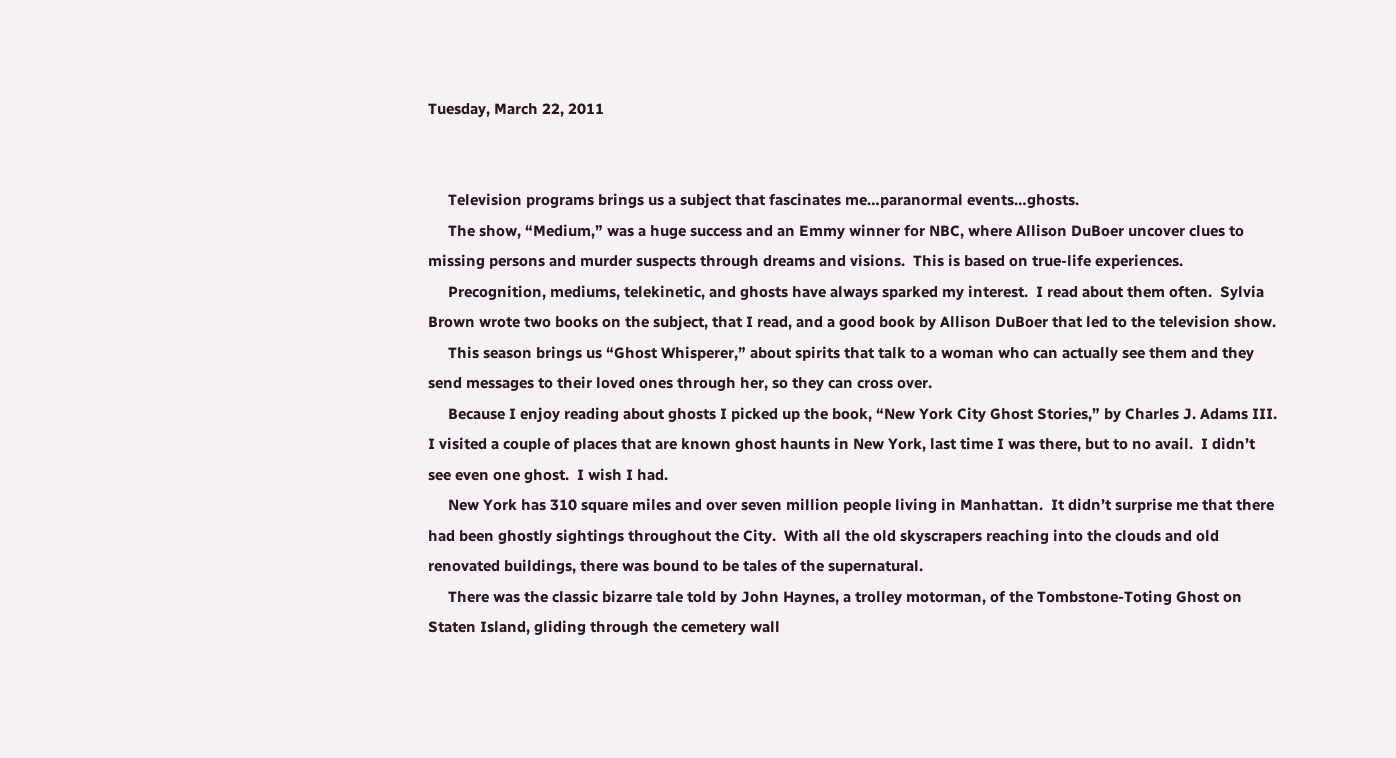Tuesday, March 22, 2011


     Television programs brings us a subject that fascinates me…paranormal events…ghosts.
     The show, “Medium,” was a huge success and an Emmy winner for NBC, where Allison DuBoer uncover clues to missing persons and murder suspects through dreams and visions.  This is based on true-life experiences.
     Precognition, mediums, telekinetic, and ghosts have always sparked my interest.  I read about them often.  Sylvia Brown wrote two books on the subject, that I read, and a good book by Allison DuBoer that led to the television show.
     This season brings us “Ghost Whisperer,” about spirits that talk to a woman who can actually see them and they send messages to their loved ones through her, so they can cross over.
     Because I enjoy reading about ghosts I picked up the book, “New York City Ghost Stories,” by Charles J. Adams III.  I visited a couple of places that are known ghost haunts in New York, last time I was there, but to no avail.  I didn’t see even one ghost.  I wish I had.
     New York has 310 square miles and over seven million people living in Manhattan.  It didn’t surprise me that there had been ghostly sightings throughout the City.  With all the old skyscrapers reaching into the clouds and old renovated buildings, there was bound to be tales of the supernatural.
     There was the classic bizarre tale told by John Haynes, a trolley motorman, of the Tombstone-Toting Ghost on Staten Island, gliding through the cemetery wall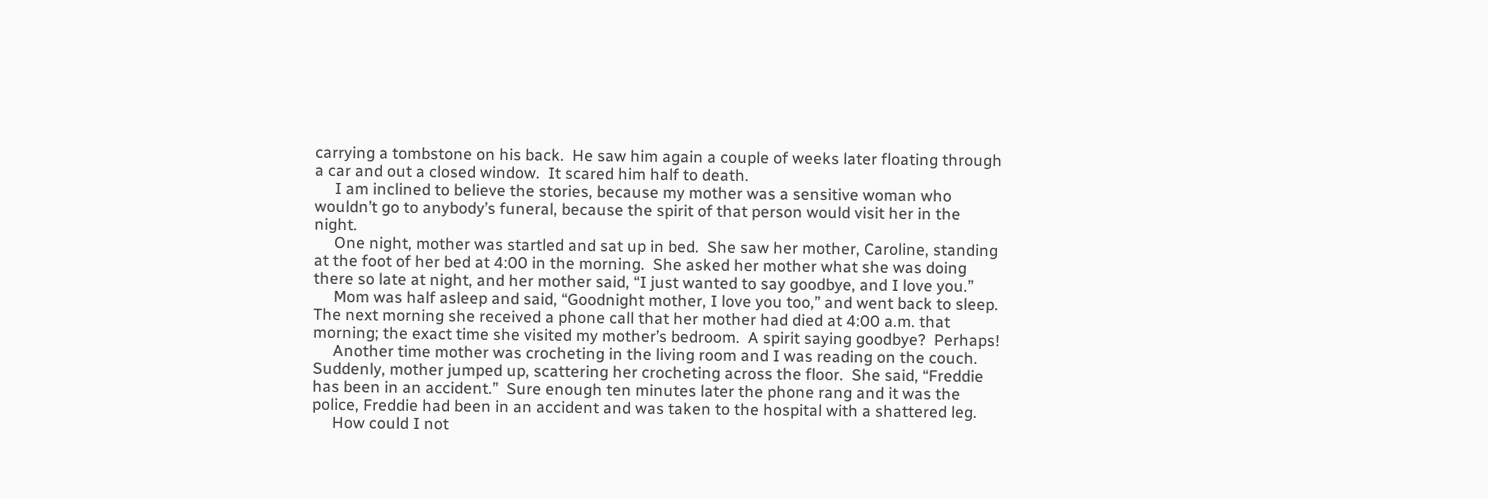carrying a tombstone on his back.  He saw him again a couple of weeks later floating through a car and out a closed window.  It scared him half to death.
     I am inclined to believe the stories, because my mother was a sensitive woman who wouldn’t go to anybody’s funeral, because the spirit of that person would visit her in the night.
     One night, mother was startled and sat up in bed.  She saw her mother, Caroline, standing at the foot of her bed at 4:00 in the morning.  She asked her mother what she was doing there so late at night, and her mother said, “I just wanted to say goodbye, and I love you.”
     Mom was half asleep and said, “Goodnight mother, I love you too,” and went back to sleep.  The next morning she received a phone call that her mother had died at 4:00 a.m. that morning; the exact time she visited my mother’s bedroom.  A spirit saying goodbye?  Perhaps!
     Another time mother was crocheting in the living room and I was reading on the couch.  Suddenly, mother jumped up, scattering her crocheting across the floor.  She said, “Freddie has been in an accident.”  Sure enough ten minutes later the phone rang and it was the police, Freddie had been in an accident and was taken to the hospital with a shattered leg.
     How could I not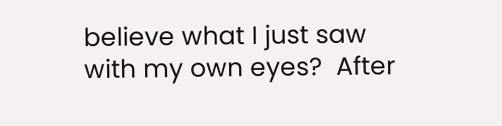believe what I just saw with my own eyes?  After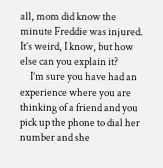all, mom did know the minute Freddie was injured.  It’s weird, I know, but how else can you explain it?
     I’m sure you have had an experience where you are thinking of a friend and you pick up the phone to dial her number and she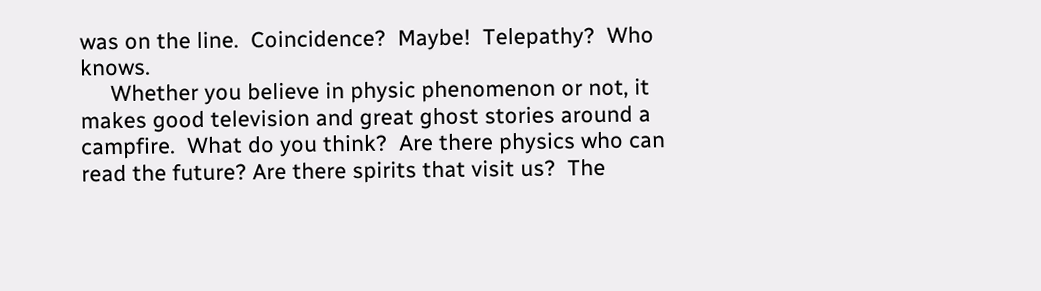was on the line.  Coincidence?  Maybe!  Telepathy?  Who knows.
     Whether you believe in physic phenomenon or not, it makes good television and great ghost stories around a campfire.  What do you think?  Are there physics who can read the future? Are there spirits that visit us?  The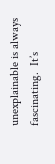unexplainable is always fascinating.  It’s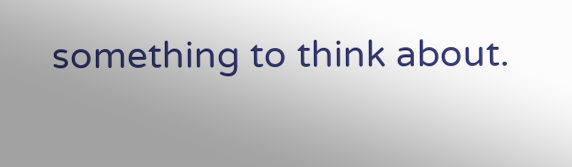something to think about.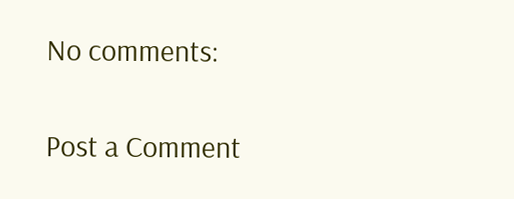No comments:

Post a Comment